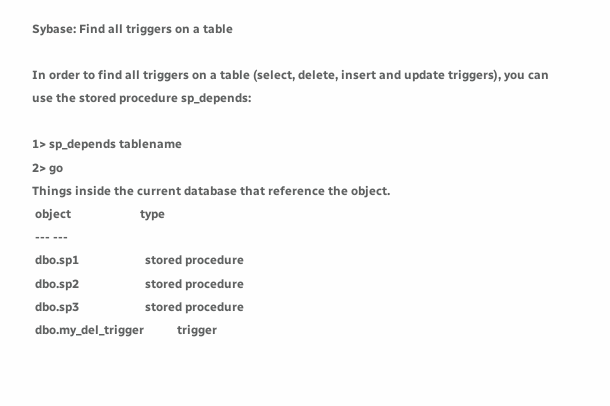Sybase: Find all triggers on a table

In order to find all triggers on a table (select, delete, insert and update triggers), you can use the stored procedure sp_depends:

1> sp_depends tablename
2> go
Things inside the current database that reference the object.
 object                       type
 --- ---
 dbo.sp1                      stored procedure
 dbo.sp2                      stored procedure
 dbo.sp3                      stored procedure
 dbo.my_del_trigger           trigger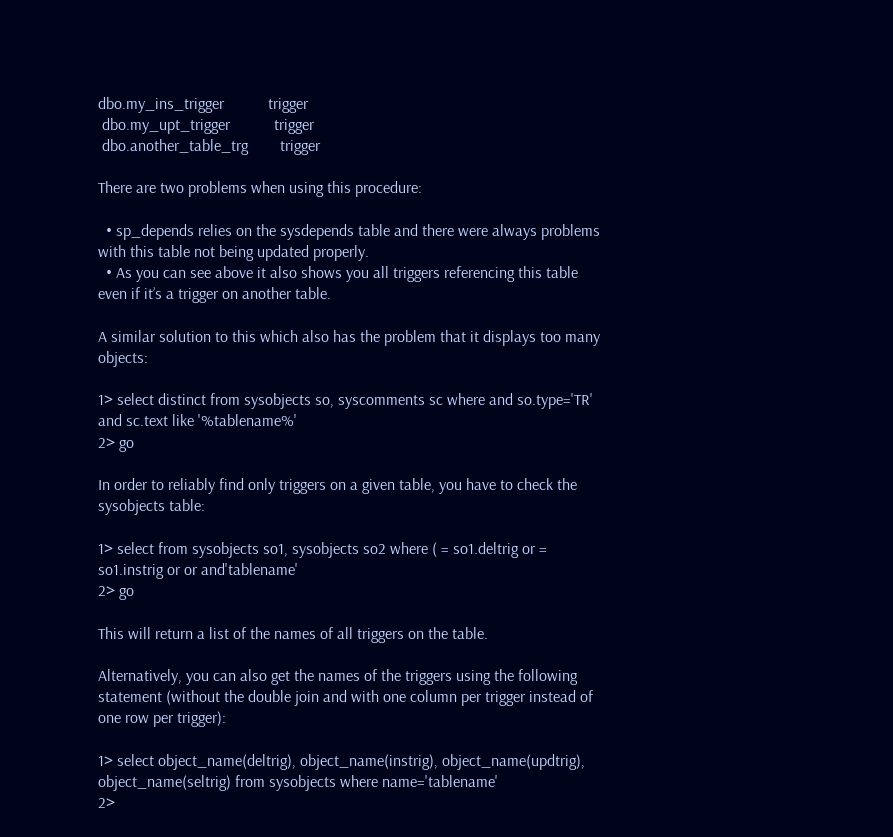dbo.my_ins_trigger           trigger
 dbo.my_upt_trigger           trigger
 dbo.another_table_trg        trigger

There are two problems when using this procedure:

  • sp_depends relies on the sysdepends table and there were always problems with this table not being updated properly.
  • As you can see above it also shows you all triggers referencing this table even if it’s a trigger on another table.

A similar solution to this which also has the problem that it displays too many objects:

1> select distinct from sysobjects so, syscomments sc where and so.type='TR' and sc.text like '%tablename%'
2> go

In order to reliably find only triggers on a given table, you have to check the sysobjects table:

1> select from sysobjects so1, sysobjects so2 where ( = so1.deltrig or = so1.instrig or or and'tablename'
2> go

This will return a list of the names of all triggers on the table.

Alternatively, you can also get the names of the triggers using the following statement (without the double join and with one column per trigger instead of one row per trigger):

1> select object_name(deltrig), object_name(instrig), object_name(updtrig), object_name(seltrig) from sysobjects where name='tablename'
2>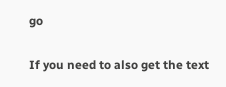go

If you need to also get the text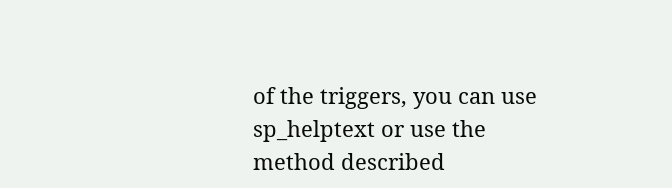of the triggers, you can use sp_helptext or use the method described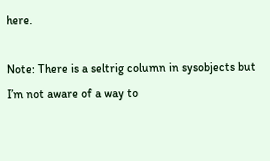here.

Note: There is a seltrig column in sysobjects but I’m not aware of a way to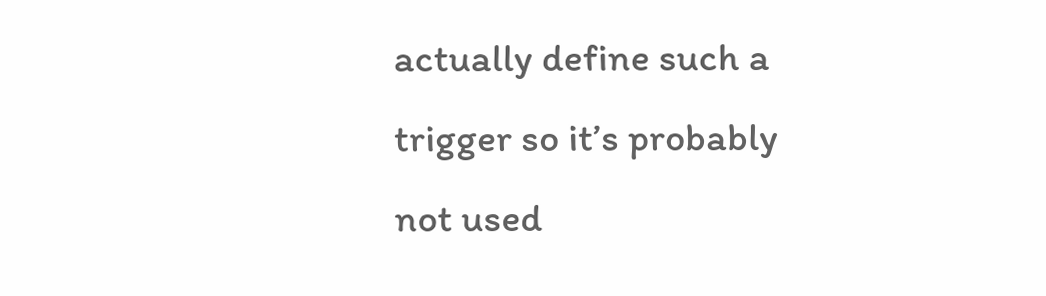actually define such a trigger so it’s probably not used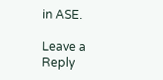in ASE.

Leave a Reply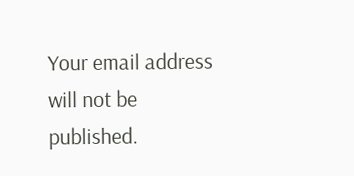Your email address will not be published.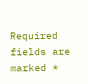Required fields are marked *